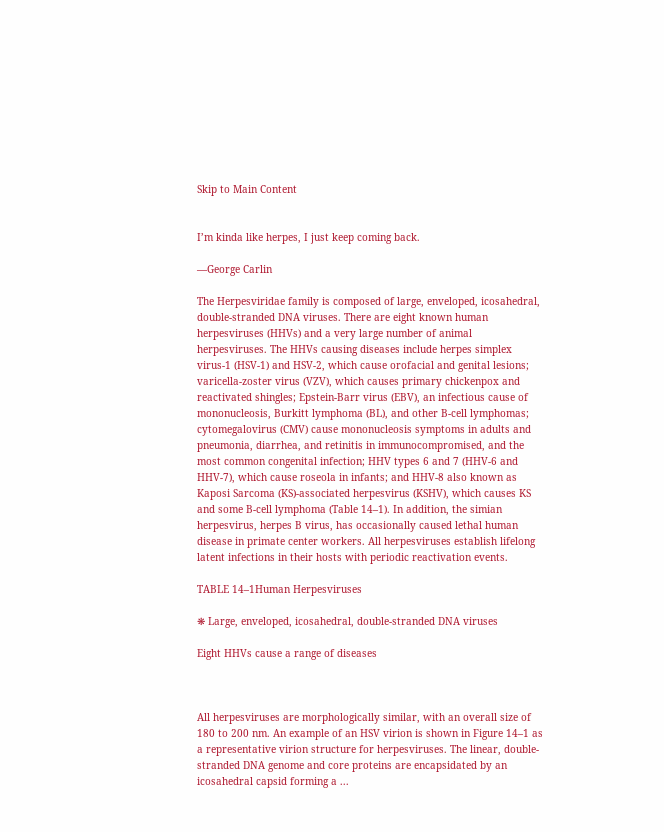Skip to Main Content


I’m kinda like herpes, I just keep coming back.

—George Carlin

The Herpesviridae family is composed of large, enveloped, icosahedral, double-stranded DNA viruses. There are eight known human herpesviruses (HHVs) and a very large number of animal herpesviruses. The HHVs causing diseases include herpes simplex virus-1 (HSV-1) and HSV-2, which cause orofacial and genital lesions; varicella-zoster virus (VZV), which causes primary chickenpox and reactivated shingles; Epstein-Barr virus (EBV), an infectious cause of mononucleosis, Burkitt lymphoma (BL), and other B-cell lymphomas; cytomegalovirus (CMV) cause mononucleosis symptoms in adults and pneumonia, diarrhea, and retinitis in immunocompromised, and the most common congenital infection; HHV types 6 and 7 (HHV-6 and HHV-7), which cause roseola in infants; and HHV-8 also known as Kaposi Sarcoma (KS)-associated herpesvirus (KSHV), which causes KS and some B-cell lymphoma (Table 14–1). In addition, the simian herpesvirus, herpes B virus, has occasionally caused lethal human disease in primate center workers. All herpesviruses establish lifelong latent infections in their hosts with periodic reactivation events.

TABLE 14–1Human Herpesviruses

❋ Large, enveloped, icosahedral, double-stranded DNA viruses

Eight HHVs cause a range of diseases



All herpesviruses are morphologically similar, with an overall size of 180 to 200 nm. An example of an HSV virion is shown in Figure 14–1 as a representative virion structure for herpesviruses. The linear, double-stranded DNA genome and core proteins are encapsidated by an icosahedral capsid forming a ...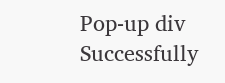Pop-up div Successfully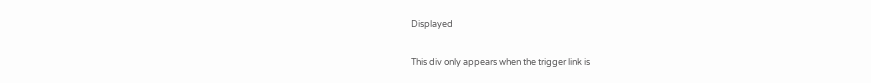Displayed

This div only appears when the trigger link is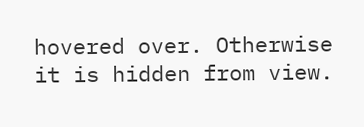hovered over. Otherwise it is hidden from view.